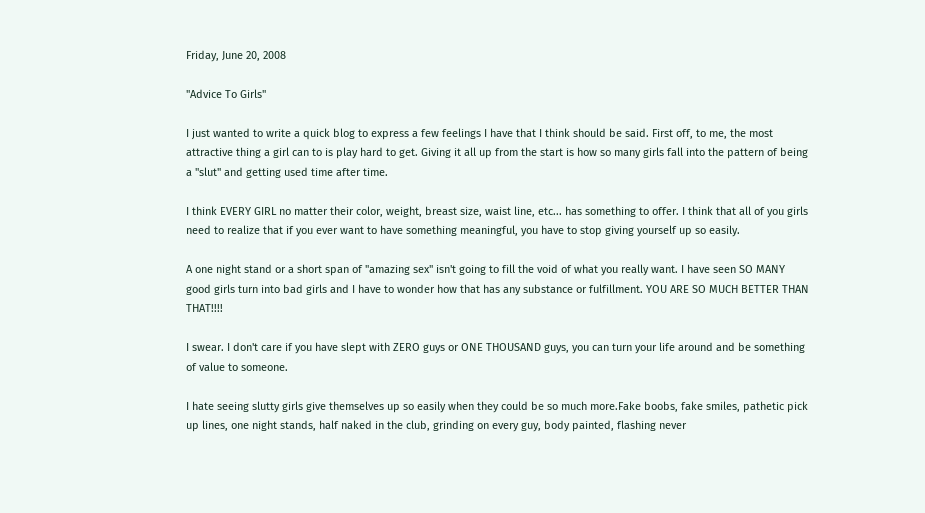Friday, June 20, 2008

"Advice To Girls"

I just wanted to write a quick blog to express a few feelings I have that I think should be said. First off, to me, the most attractive thing a girl can to is play hard to get. Giving it all up from the start is how so many girls fall into the pattern of being a "slut" and getting used time after time.

I think EVERY GIRL no matter their color, weight, breast size, waist line, etc... has something to offer. I think that all of you girls need to realize that if you ever want to have something meaningful, you have to stop giving yourself up so easily.

A one night stand or a short span of "amazing sex" isn't going to fill the void of what you really want. I have seen SO MANY good girls turn into bad girls and I have to wonder how that has any substance or fulfillment. YOU ARE SO MUCH BETTER THAN THAT!!!!

I swear. I don't care if you have slept with ZERO guys or ONE THOUSAND guys, you can turn your life around and be something of value to someone.

I hate seeing slutty girls give themselves up so easily when they could be so much more.Fake boobs, fake smiles, pathetic pick up lines, one night stands, half naked in the club, grinding on every guy, body painted, flashing never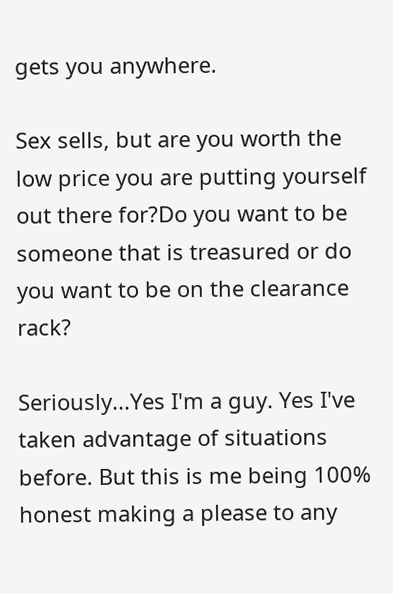gets you anywhere.

Sex sells, but are you worth the low price you are putting yourself out there for?Do you want to be someone that is treasured or do you want to be on the clearance rack?

Seriously...Yes I'm a guy. Yes I've taken advantage of situations before. But this is me being 100% honest making a please to any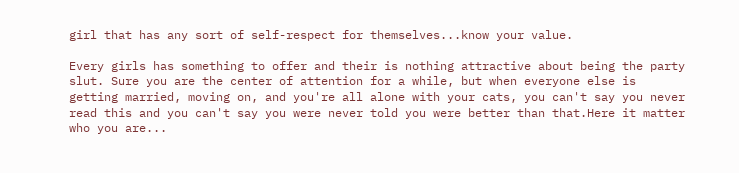girl that has any sort of self-respect for themselves...know your value.

Every girls has something to offer and their is nothing attractive about being the party slut. Sure you are the center of attention for a while, but when everyone else is getting married, moving on, and you're all alone with your cats, you can't say you never read this and you can't say you were never told you were better than that.Here it matter who you are...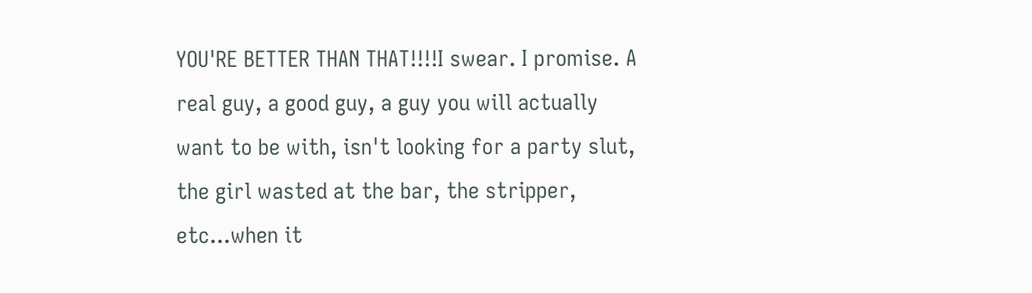YOU'RE BETTER THAN THAT!!!!I swear. I promise. A real guy, a good guy, a guy you will actually want to be with, isn't looking for a party slut, the girl wasted at the bar, the stripper, etc...when it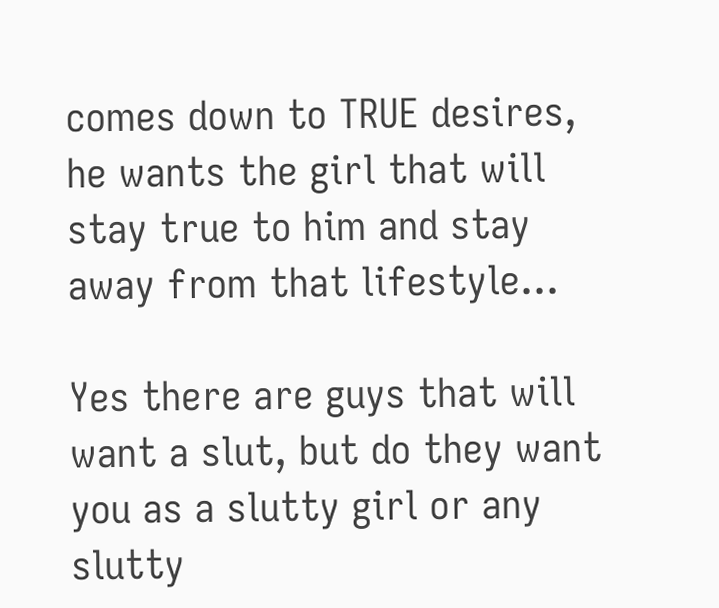comes down to TRUE desires, he wants the girl that will stay true to him and stay away from that lifestyle...

Yes there are guys that will want a slut, but do they want you as a slutty girl or any slutty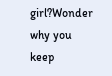girl?Wonder why you keep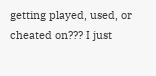getting played, used, or cheated on??? I just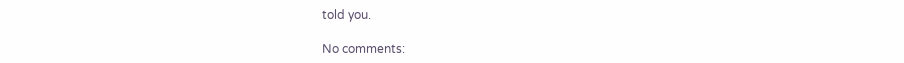told you.

No comments: